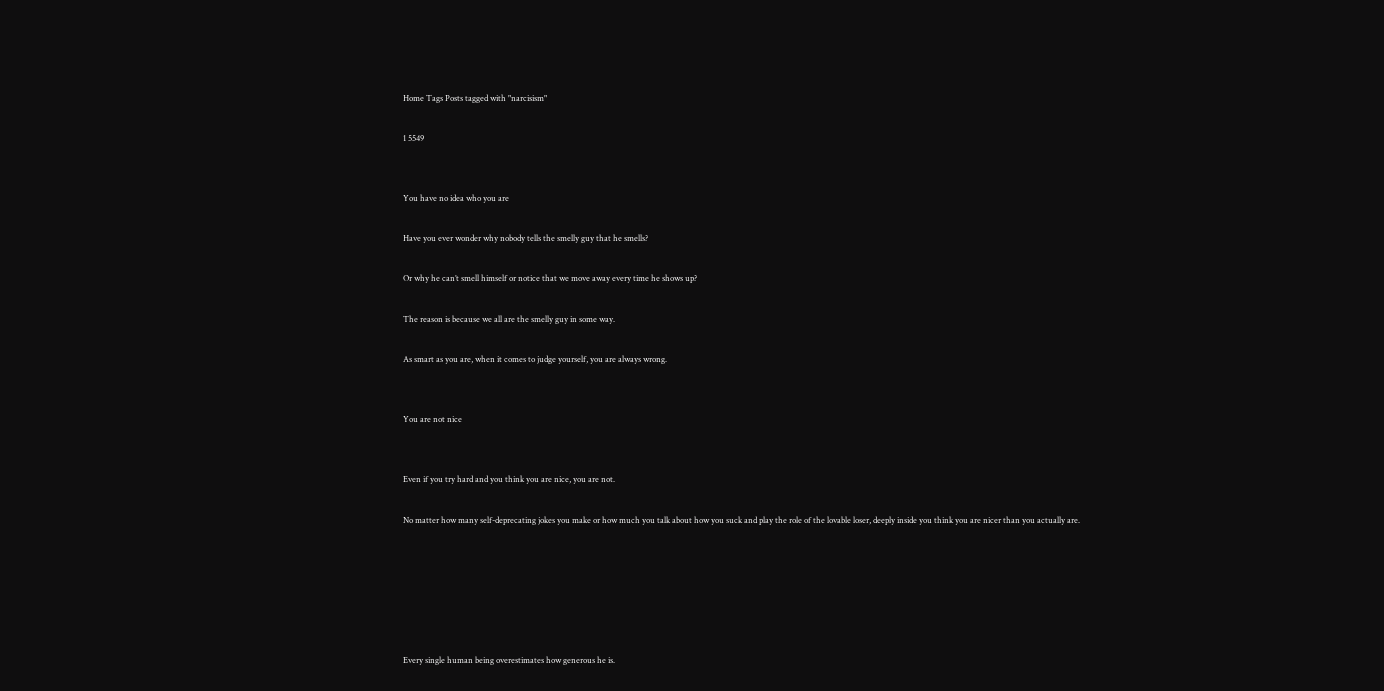Home Tags Posts tagged with "narcisism"

1 5549


You have no idea who you are

Have you ever wonder why nobody tells the smelly guy that he smells?

Or why he can’t smell himself or notice that we move away every time he shows up?

The reason is because we all are the smelly guy in some way.

As smart as you are, when it comes to judge yourself, you are always wrong.


You are not nice


Even if you try hard and you think you are nice, you are not.

No matter how many self-deprecating jokes you make or how much you talk about how you suck and play the role of the lovable loser, deeply inside you think you are nicer than you actually are.






Every single human being overestimates how generous he is.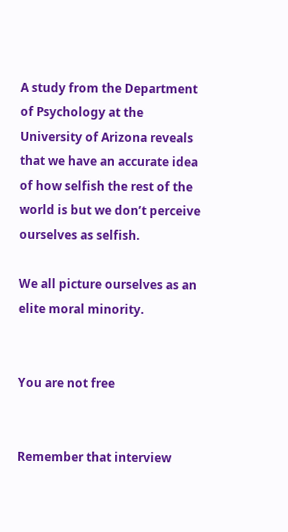A study from the Department of Psychology at the University of Arizona reveals that we have an accurate idea of how selfish the rest of the world is but we don’t perceive ourselves as selfish.

We all picture ourselves as an elite moral minority.


You are not free


Remember that interview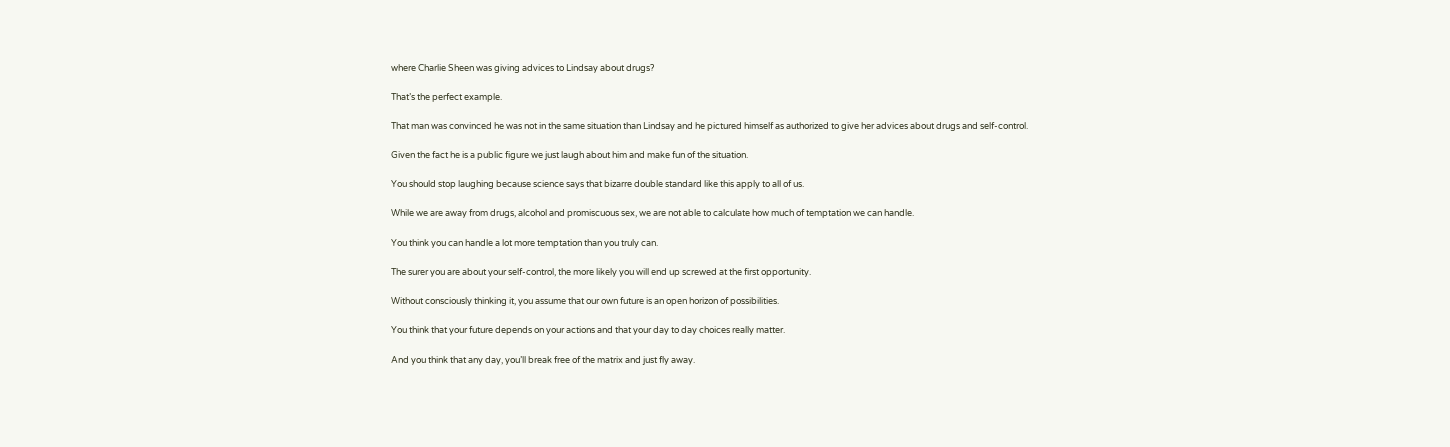where Charlie Sheen was giving advices to Lindsay about drugs?

That’s the perfect example.

That man was convinced he was not in the same situation than Lindsay and he pictured himself as authorized to give her advices about drugs and self-control.

Given the fact he is a public figure we just laugh about him and make fun of the situation.

You should stop laughing because science says that bizarre double standard like this apply to all of us.

While we are away from drugs, alcohol and promiscuous sex, we are not able to calculate how much of temptation we can handle.

You think you can handle a lot more temptation than you truly can.

The surer you are about your self-control, the more likely you will end up screwed at the first opportunity.

Without consciously thinking it, you assume that our own future is an open horizon of possibilities.

You think that your future depends on your actions and that your day to day choices really matter.

And you think that any day, you’ll break free of the matrix and just fly away.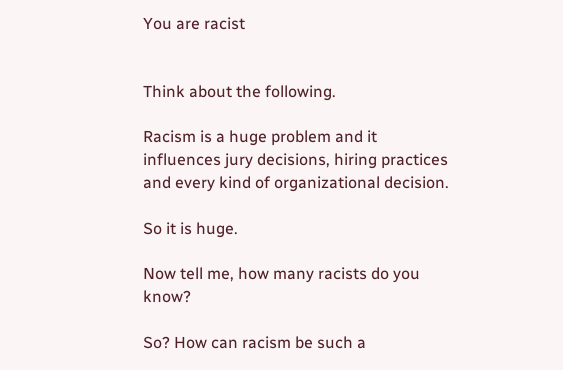You are racist


Think about the following.

Racism is a huge problem and it influences jury decisions, hiring practices and every kind of organizational decision.

So it is huge.

Now tell me, how many racists do you know?

So? How can racism be such a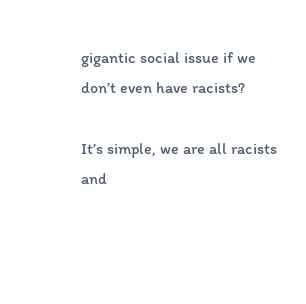gigantic social issue if we don’t even have racists?

It’s simple, we are all racists and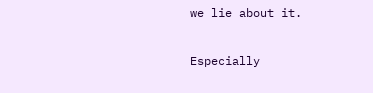we lie about it.

Especially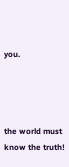you.




the world must know the truth!